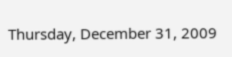Thursday, December 31, 2009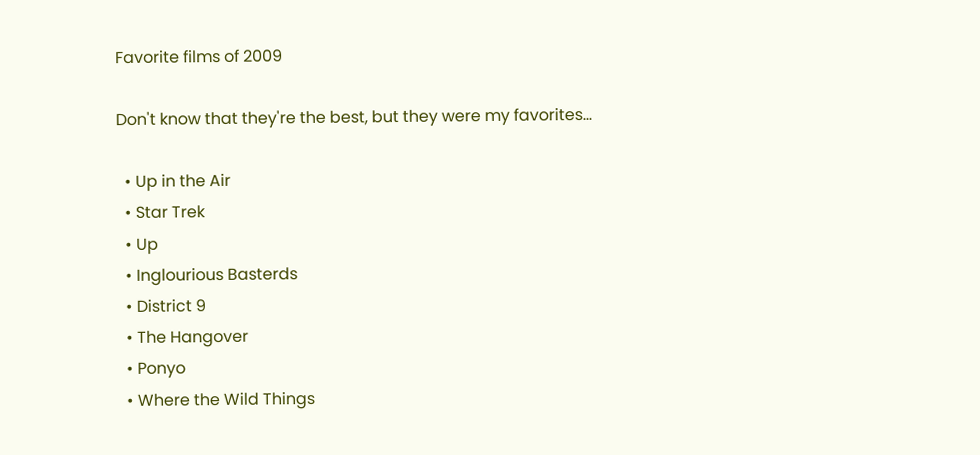Favorite films of 2009

Don't know that they're the best, but they were my favorites...

  • Up in the Air
  • Star Trek
  • Up
  • Inglourious Basterds
  • District 9
  • The Hangover
  • Ponyo
  • Where the Wild Things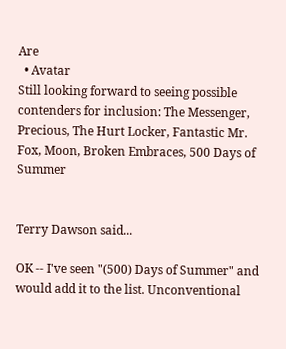Are
  • Avatar
Still looking forward to seeing possible contenders for inclusion: The Messenger, Precious, The Hurt Locker, Fantastic Mr. Fox, Moon, Broken Embraces, 500 Days of Summer


Terry Dawson said...

OK -- I've seen "(500) Days of Summer" and would add it to the list. Unconventional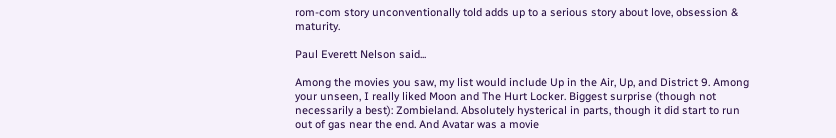rom-com story unconventionally told adds up to a serious story about love, obsession & maturity.

Paul Everett Nelson said...

Among the movies you saw, my list would include Up in the Air, Up, and District 9. Among your unseen, I really liked Moon and The Hurt Locker. Biggest surprise (though not necessarily a best): Zombieland. Absolutely hysterical in parts, though it did start to run out of gas near the end. And Avatar was a movie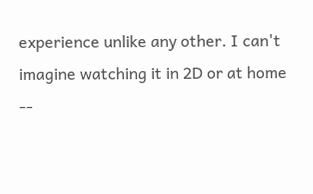experience unlike any other. I can't imagine watching it in 2D or at home --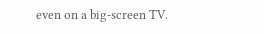even on a big-screen TV.